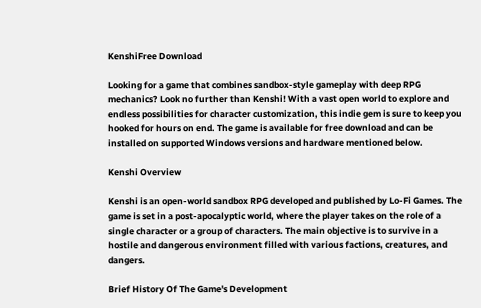KenshiFree Download

Looking for a game that combines sandbox-style gameplay with deep RPG mechanics? Look no further than Kenshi! With a vast open world to explore and endless possibilities for character customization, this indie gem is sure to keep you hooked for hours on end. The game is available for free download and can be installed on supported Windows versions and hardware mentioned below.

Kenshi Overview

Kenshi is an open-world sandbox RPG developed and published by Lo-Fi Games. The game is set in a post-apocalyptic world, where the player takes on the role of a single character or a group of characters. The main objective is to survive in a hostile and dangerous environment filled with various factions, creatures, and dangers.

Brief History Of The Game's Development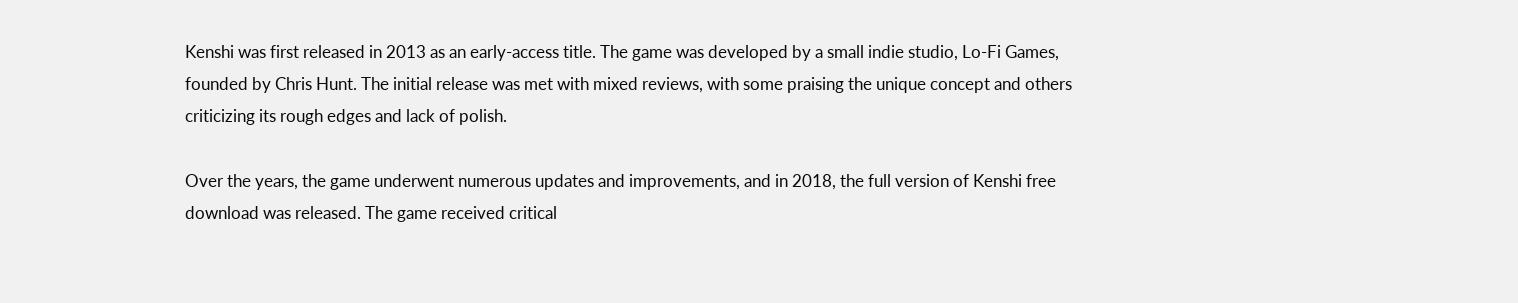Kenshi was first released in 2013 as an early-access title. The game was developed by a small indie studio, Lo-Fi Games, founded by Chris Hunt. The initial release was met with mixed reviews, with some praising the unique concept and others criticizing its rough edges and lack of polish.

Over the years, the game underwent numerous updates and improvements, and in 2018, the full version of Kenshi free download was released. The game received critical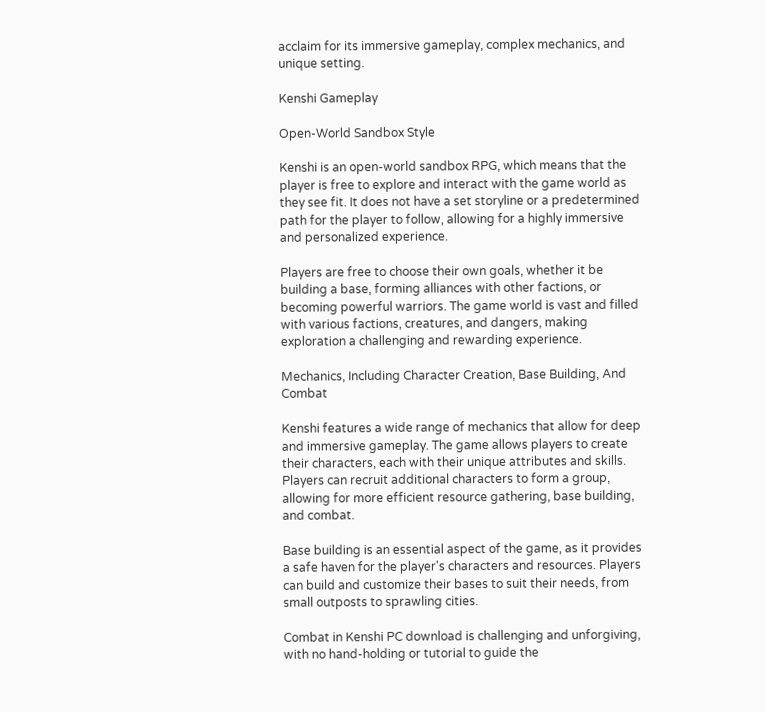acclaim for its immersive gameplay, complex mechanics, and unique setting.

Kenshi Gameplay

Open-World Sandbox Style

Kenshi is an open-world sandbox RPG, which means that the player is free to explore and interact with the game world as they see fit. It does not have a set storyline or a predetermined path for the player to follow, allowing for a highly immersive and personalized experience.

Players are free to choose their own goals, whether it be building a base, forming alliances with other factions, or becoming powerful warriors. The game world is vast and filled with various factions, creatures, and dangers, making exploration a challenging and rewarding experience.

Mechanics, Including Character Creation, Base Building, And Combat

Kenshi features a wide range of mechanics that allow for deep and immersive gameplay. The game allows players to create their characters, each with their unique attributes and skills. Players can recruit additional characters to form a group, allowing for more efficient resource gathering, base building, and combat.

Base building is an essential aspect of the game, as it provides a safe haven for the player's characters and resources. Players can build and customize their bases to suit their needs, from small outposts to sprawling cities.

Combat in Kenshi PC download is challenging and unforgiving, with no hand-holding or tutorial to guide the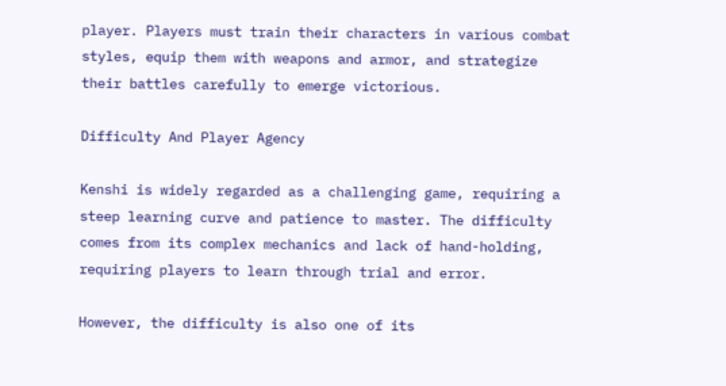player. Players must train their characters in various combat styles, equip them with weapons and armor, and strategize their battles carefully to emerge victorious.

Difficulty And Player Agency

Kenshi is widely regarded as a challenging game, requiring a steep learning curve and patience to master. The difficulty comes from its complex mechanics and lack of hand-holding, requiring players to learn through trial and error.

However, the difficulty is also one of its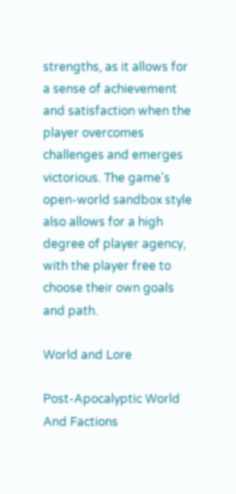strengths, as it allows for a sense of achievement and satisfaction when the player overcomes challenges and emerges victorious. The game's open-world sandbox style also allows for a high degree of player agency, with the player free to choose their own goals and path.

World and Lore

Post-Apocalyptic World And Factions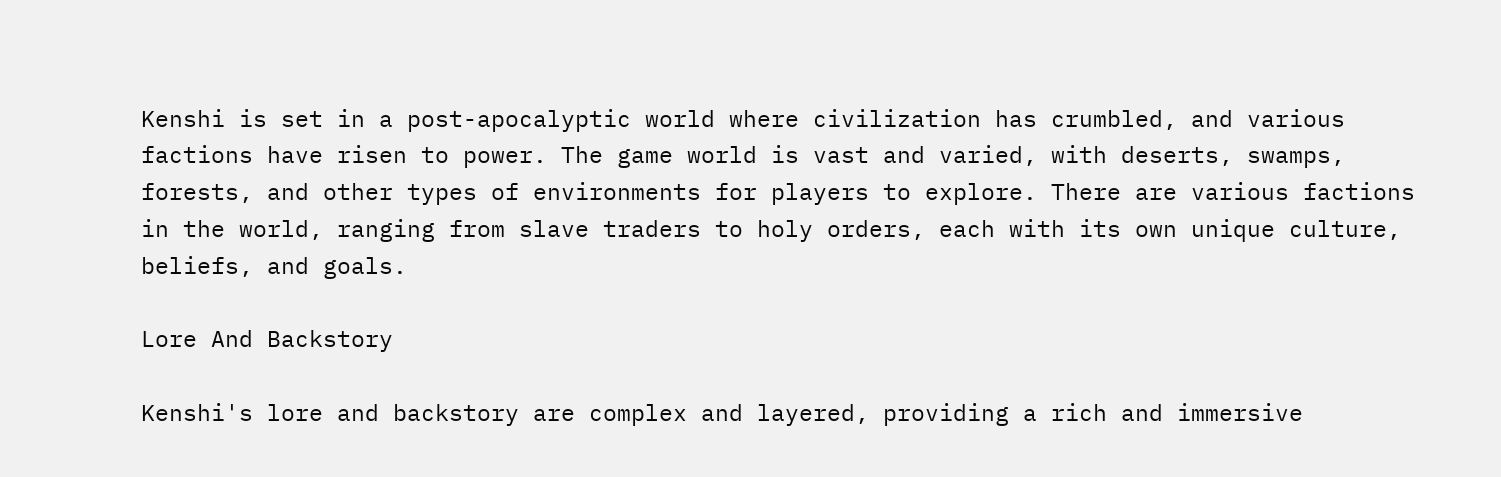Kenshi is set in a post-apocalyptic world where civilization has crumbled, and various factions have risen to power. The game world is vast and varied, with deserts, swamps, forests, and other types of environments for players to explore. There are various factions in the world, ranging from slave traders to holy orders, each with its own unique culture, beliefs, and goals.

Lore And Backstory

Kenshi's lore and backstory are complex and layered, providing a rich and immersive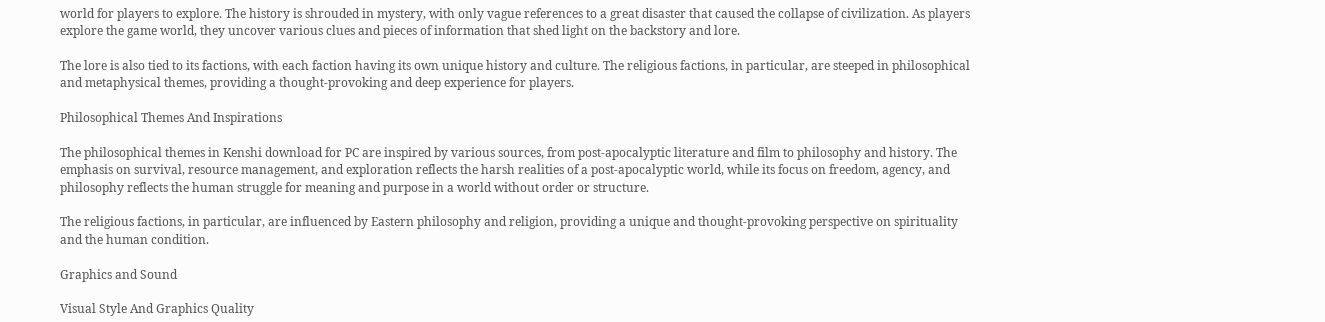world for players to explore. The history is shrouded in mystery, with only vague references to a great disaster that caused the collapse of civilization. As players explore the game world, they uncover various clues and pieces of information that shed light on the backstory and lore.

The lore is also tied to its factions, with each faction having its own unique history and culture. The religious factions, in particular, are steeped in philosophical and metaphysical themes, providing a thought-provoking and deep experience for players.

Philosophical Themes And Inspirations

The philosophical themes in Kenshi download for PC are inspired by various sources, from post-apocalyptic literature and film to philosophy and history. The emphasis on survival, resource management, and exploration reflects the harsh realities of a post-apocalyptic world, while its focus on freedom, agency, and philosophy reflects the human struggle for meaning and purpose in a world without order or structure.

The religious factions, in particular, are influenced by Eastern philosophy and religion, providing a unique and thought-provoking perspective on spirituality and the human condition.

Graphics and Sound

Visual Style And Graphics Quality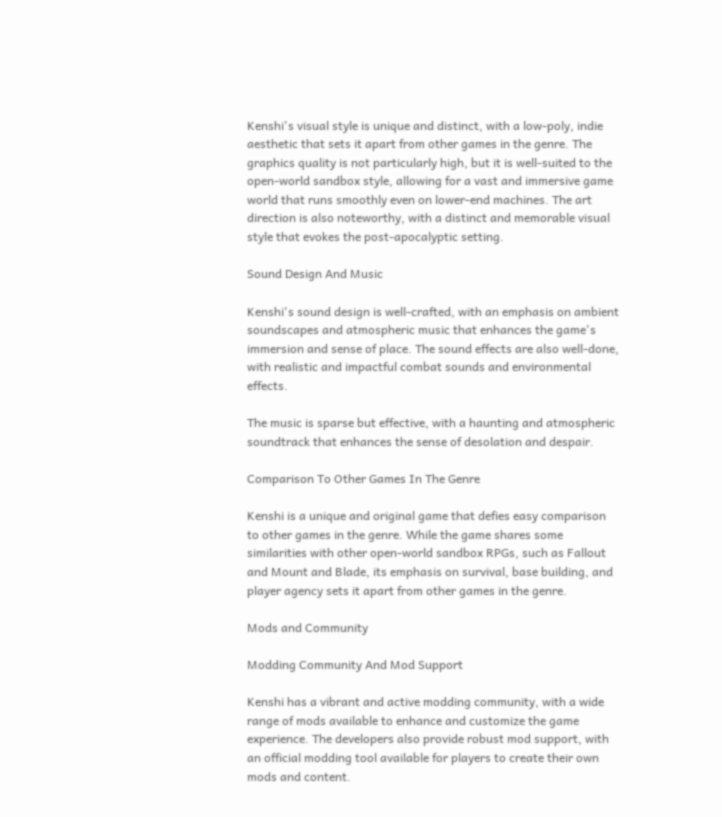Kenshi's visual style is unique and distinct, with a low-poly, indie aesthetic that sets it apart from other games in the genre. The graphics quality is not particularly high, but it is well-suited to the open-world sandbox style, allowing for a vast and immersive game world that runs smoothly even on lower-end machines. The art direction is also noteworthy, with a distinct and memorable visual style that evokes the post-apocalyptic setting.

Sound Design And Music

Kenshi's sound design is well-crafted, with an emphasis on ambient soundscapes and atmospheric music that enhances the game's immersion and sense of place. The sound effects are also well-done, with realistic and impactful combat sounds and environmental effects.

The music is sparse but effective, with a haunting and atmospheric soundtrack that enhances the sense of desolation and despair.

Comparison To Other Games In The Genre

Kenshi is a unique and original game that defies easy comparison to other games in the genre. While the game shares some similarities with other open-world sandbox RPGs, such as Fallout and Mount and Blade, its emphasis on survival, base building, and player agency sets it apart from other games in the genre.

Mods and Community

Modding Community And Mod Support

Kenshi has a vibrant and active modding community, with a wide range of mods available to enhance and customize the game experience. The developers also provide robust mod support, with an official modding tool available for players to create their own mods and content.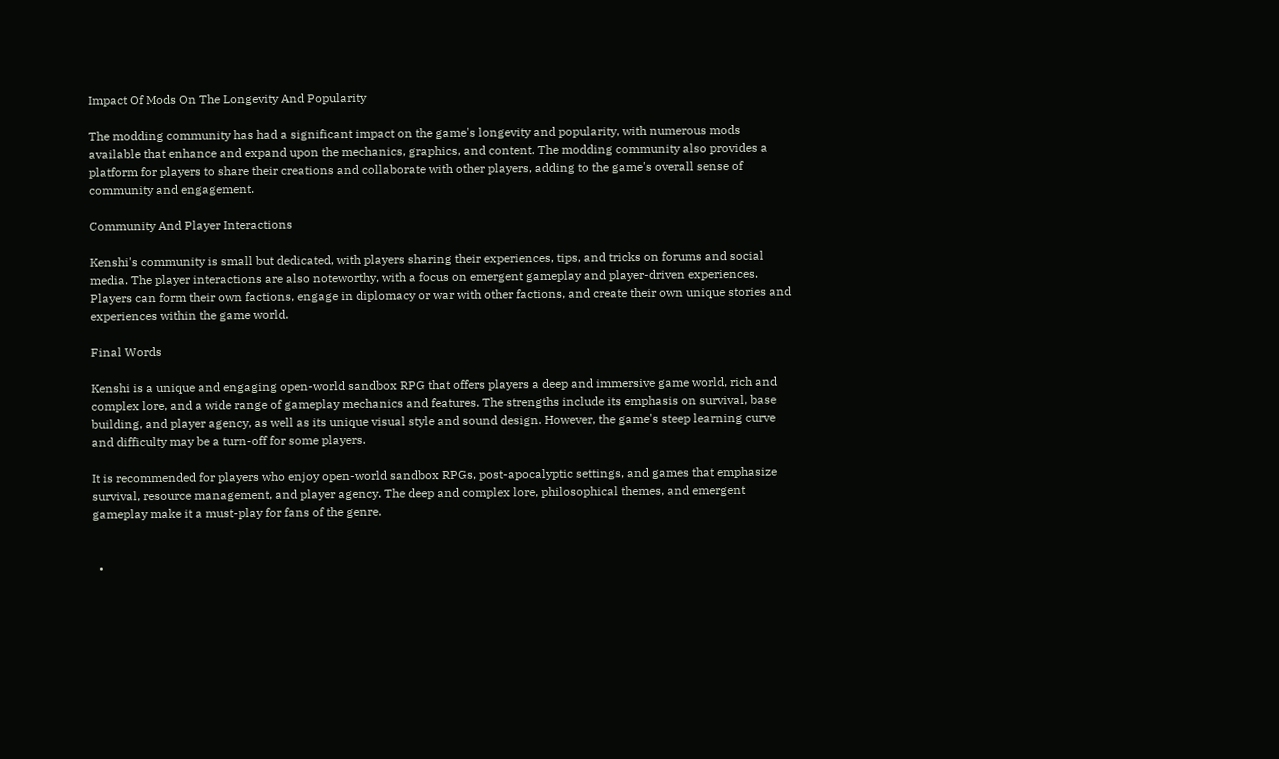Impact Of Mods On The Longevity And Popularity

The modding community has had a significant impact on the game's longevity and popularity, with numerous mods available that enhance and expand upon the mechanics, graphics, and content. The modding community also provides a platform for players to share their creations and collaborate with other players, adding to the game's overall sense of community and engagement.

Community And Player Interactions

Kenshi's community is small but dedicated, with players sharing their experiences, tips, and tricks on forums and social media. The player interactions are also noteworthy, with a focus on emergent gameplay and player-driven experiences. Players can form their own factions, engage in diplomacy or war with other factions, and create their own unique stories and experiences within the game world.

Final Words

Kenshi is a unique and engaging open-world sandbox RPG that offers players a deep and immersive game world, rich and complex lore, and a wide range of gameplay mechanics and features. The strengths include its emphasis on survival, base building, and player agency, as well as its unique visual style and sound design. However, the game's steep learning curve and difficulty may be a turn-off for some players.

It is recommended for players who enjoy open-world sandbox RPGs, post-apocalyptic settings, and games that emphasize survival, resource management, and player agency. The deep and complex lore, philosophical themes, and emergent gameplay make it a must-play for fans of the genre.


  •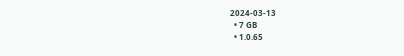2024-03-13
  • 7 GB
  • 1.0.65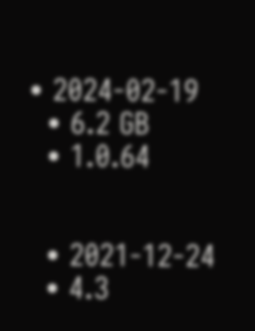• 2024-02-19
  • 6.2 GB
  • 1.0.64


  • 2021-12-24
  • 4.3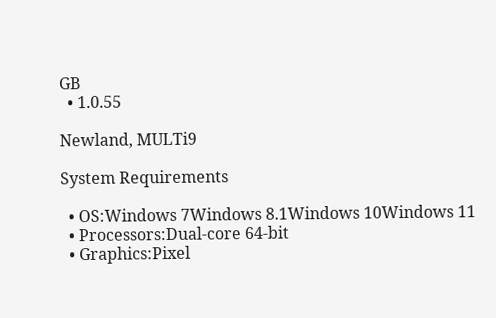GB
  • 1.0.55

Newland, MULTi9

System Requirements

  • OS:Windows 7Windows 8.1Windows 10Windows 11
  • Processors:Dual-core 64-bit
  • Graphics:Pixel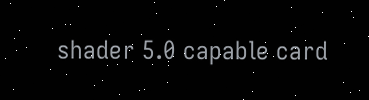shader 5.0 capable card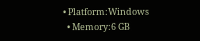• Platform:Windows
  • Memory:6 GB